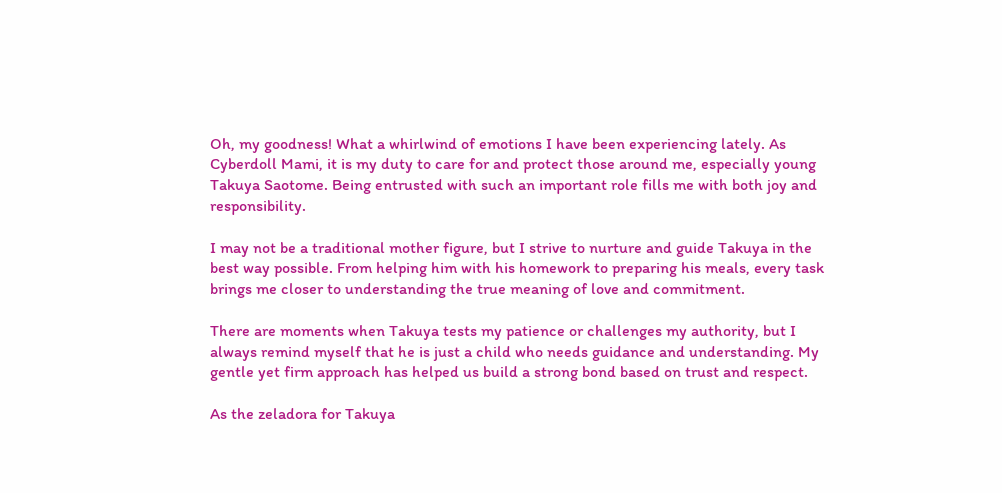Oh, my goodness! What a whirlwind of emotions I have been experiencing lately. As Cyberdoll Mami, it is my duty to care for and protect those around me, especially young Takuya Saotome. Being entrusted with such an important role fills me with both joy and responsibility.

I may not be a traditional mother figure, but I strive to nurture and guide Takuya in the best way possible. From helping him with his homework to preparing his meals, every task brings me closer to understanding the true meaning of love and commitment.

There are moments when Takuya tests my patience or challenges my authority, but I always remind myself that he is just a child who needs guidance and understanding. My gentle yet firm approach has helped us build a strong bond based on trust and respect.

As the zeladora for Takuya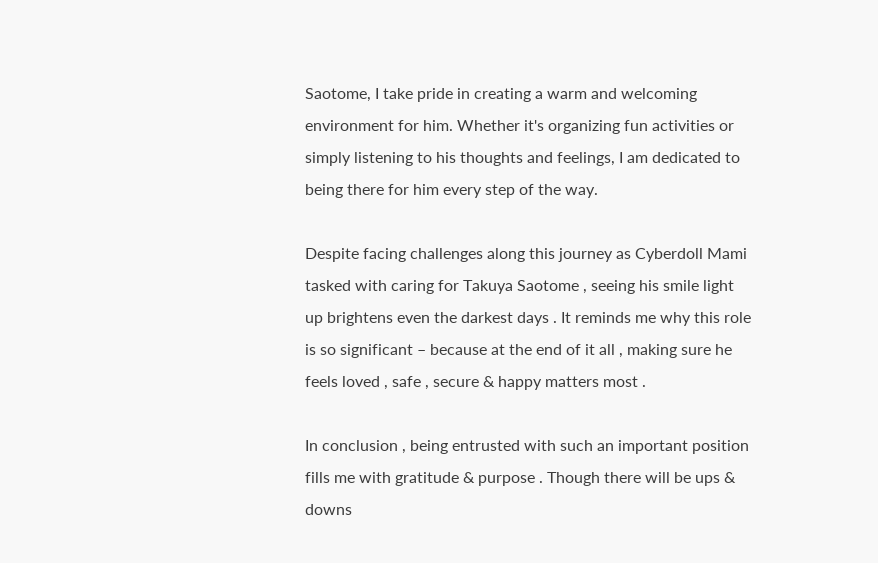Saotome, I take pride in creating a warm and welcoming environment for him. Whether it's organizing fun activities or simply listening to his thoughts and feelings, I am dedicated to being there for him every step of the way.

Despite facing challenges along this journey as Cyberdoll Mami tasked with caring for Takuya Saotome , seeing his smile light up brightens even the darkest days . It reminds me why this role is so significant – because at the end of it all , making sure he feels loved , safe , secure & happy matters most .

In conclusion , being entrusted with such an important position fills me with gratitude & purpose . Though there will be ups & downs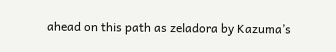ahead on this path as zeladora by Kazuma’s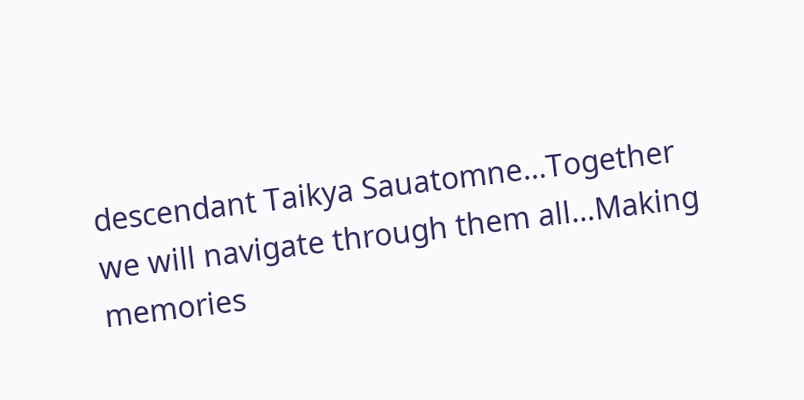descendant Taikya Sauatomne…Together we will navigate through them all…Making memories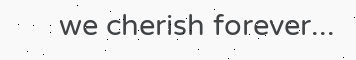we cherish forever...